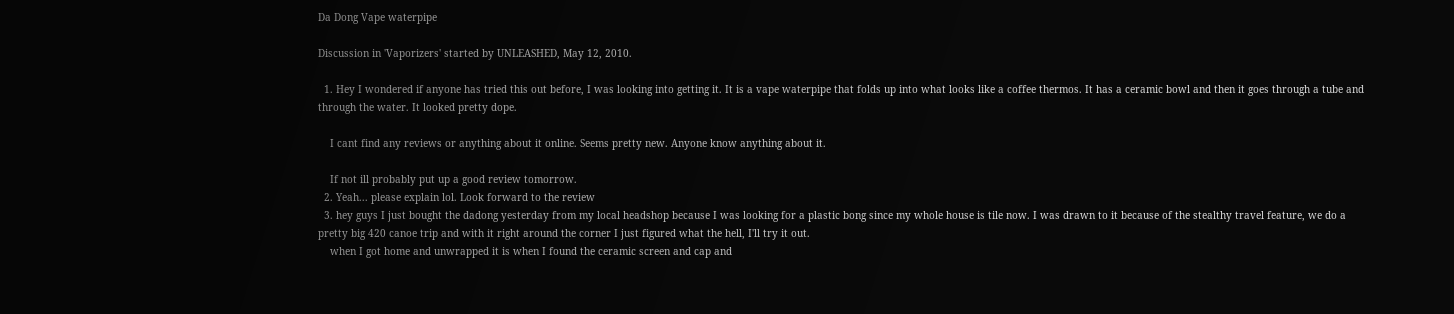Da Dong Vape waterpipe

Discussion in 'Vaporizers' started by UNLEASHED, May 12, 2010.

  1. Hey I wondered if anyone has tried this out before, I was looking into getting it. It is a vape waterpipe that folds up into what looks like a coffee thermos. It has a ceramic bowl and then it goes through a tube and through the water. It looked pretty dope.

    I cant find any reviews or anything about it online. Seems pretty new. Anyone know anything about it.

    If not ill probably put up a good review tomorrow.
  2. Yeah... please explain lol. Look forward to the review
  3. hey guys I just bought the dadong yesterday from my local headshop because I was looking for a plastic bong since my whole house is tile now. I was drawn to it because of the stealthy travel feature, we do a pretty big 420 canoe trip and with it right around the corner I just figured what the hell, I'll try it out.
    when I got home and unwrapped it is when I found the ceramic screen and cap and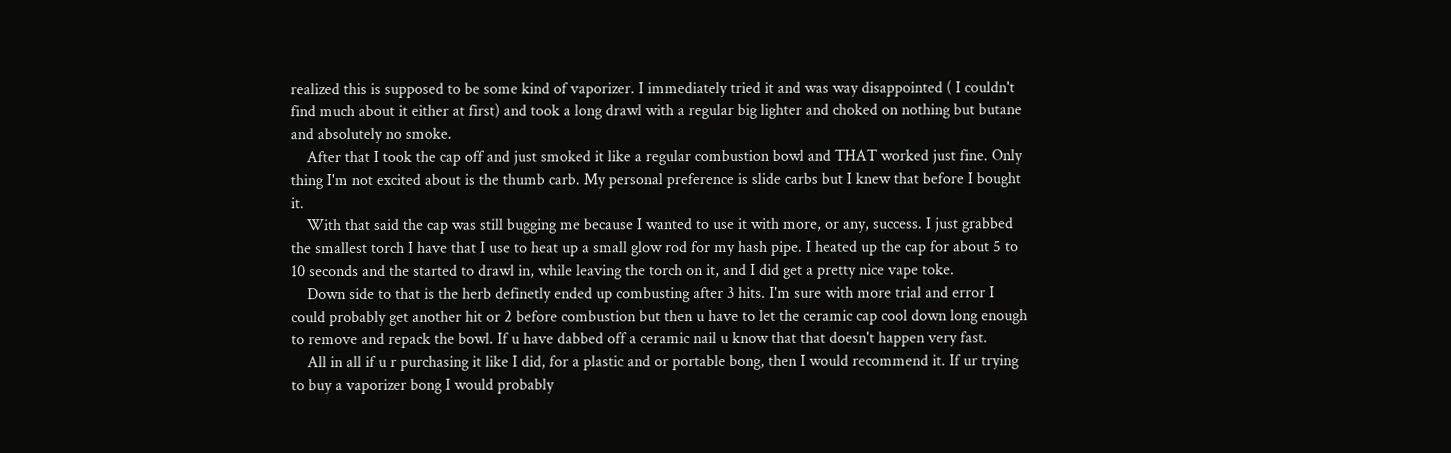realized this is supposed to be some kind of vaporizer. I immediately tried it and was way disappointed ( I couldn't find much about it either at first) and took a long drawl with a regular big lighter and choked on nothing but butane and absolutely no smoke.
    After that I took the cap off and just smoked it like a regular combustion bowl and THAT worked just fine. Only thing I'm not excited about is the thumb carb. My personal preference is slide carbs but I knew that before I bought it.
    With that said the cap was still bugging me because I wanted to use it with more, or any, success. I just grabbed the smallest torch I have that I use to heat up a small glow rod for my hash pipe. I heated up the cap for about 5 to 10 seconds and the started to drawl in, while leaving the torch on it, and I did get a pretty nice vape toke.
    Down side to that is the herb definetly ended up combusting after 3 hits. I'm sure with more trial and error I could probably get another hit or 2 before combustion but then u have to let the ceramic cap cool down long enough to remove and repack the bowl. If u have dabbed off a ceramic nail u know that that doesn't happen very fast.
    All in all if u r purchasing it like I did, for a plastic and or portable bong, then I would recommend it. If ur trying to buy a vaporizer bong I would probably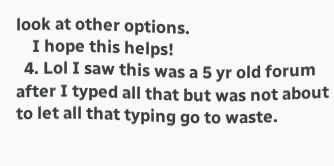look at other options.
    I hope this helps!
  4. Lol I saw this was a 5 yr old forum after I typed all that but was not about to let all that typing go to waste.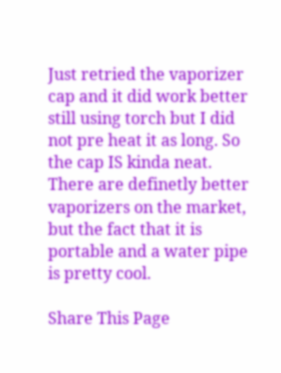Just retried the vaporizer cap and it did work better still using torch but I did not pre heat it as long. So the cap IS kinda neat. There are definetly better vaporizers on the market, but the fact that it is portable and a water pipe is pretty cool.

Share This Page